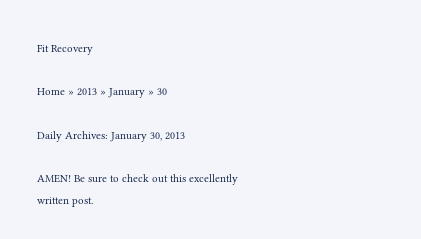Fit Recovery

Home » 2013 » January » 30

Daily Archives: January 30, 2013

AMEN! Be sure to check out this excellently written post.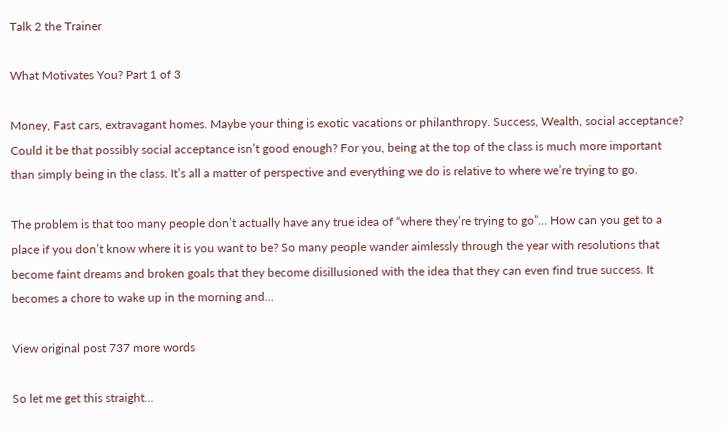Talk 2 the Trainer

What Motivates You? Part 1 of 3

Money, Fast cars, extravagant homes. Maybe your thing is exotic vacations or philanthropy. Success, Wealth, social acceptance? Could it be that possibly social acceptance isn’t good enough? For you, being at the top of the class is much more important than simply being in the class. It’s all a matter of perspective and everything we do is relative to where we’re trying to go.

The problem is that too many people don’t actually have any true idea of “where they’re trying to go”… How can you get to a place if you don’t know where it is you want to be? So many people wander aimlessly through the year with resolutions that become faint dreams and broken goals that they become disillusioned with the idea that they can even find true success. It becomes a chore to wake up in the morning and…

View original post 737 more words

So let me get this straight…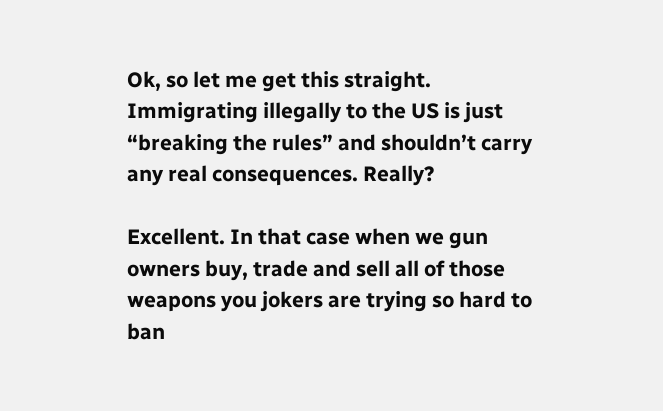Ok, so let me get this straight. Immigrating illegally to the US is just “breaking the rules” and shouldn’t carry any real consequences. Really?

Excellent. In that case when we gun owners buy, trade and sell all of those weapons you jokers are trying so hard to ban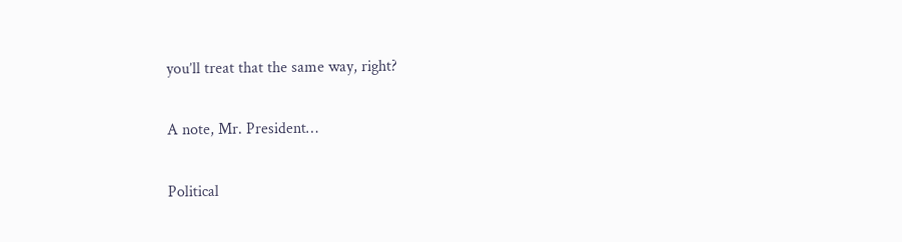you’ll treat that the same way, right?

A note, Mr. President…

Political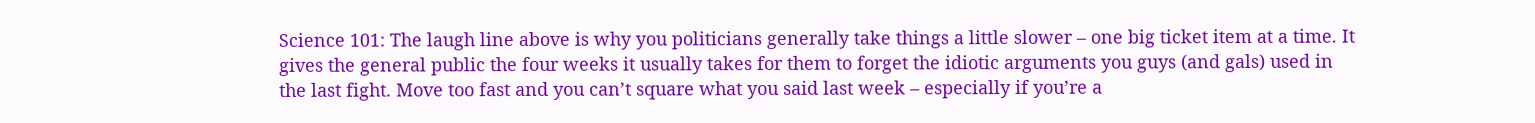Science 101: The laugh line above is why you politicians generally take things a little slower – one big ticket item at a time. It gives the general public the four weeks it usually takes for them to forget the idiotic arguments you guys (and gals) used in the last fight. Move too fast and you can’t square what you said last week – especially if you’re a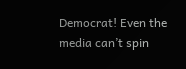Democrat! Even the media can’t spin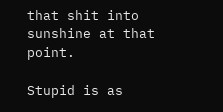that shit into sunshine at that point.

Stupid is as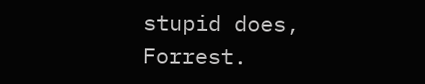stupid does, Forrest.